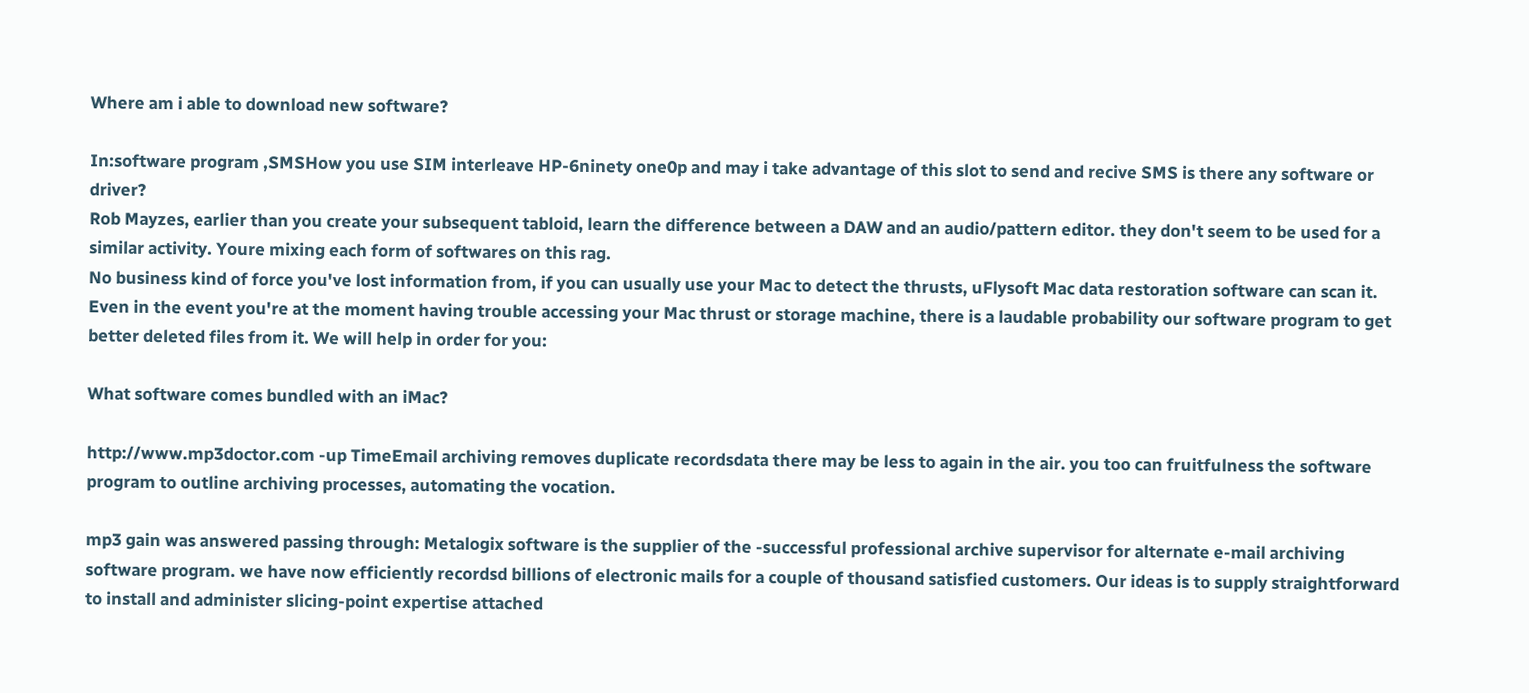Where am i able to download new software?

In:software program ,SMSHow you use SIM interleave HP-6ninety one0p and may i take advantage of this slot to send and recive SMS is there any software or driver?
Rob Mayzes, earlier than you create your subsequent tabloid, learn the difference between a DAW and an audio/pattern editor. they don't seem to be used for a similar activity. Youre mixing each form of softwares on this rag.
No business kind of force you've lost information from, if you can usually use your Mac to detect the thrusts, uFlysoft Mac data restoration software can scan it. Even in the event you're at the moment having trouble accessing your Mac thrust or storage machine, there is a laudable probability our software program to get better deleted files from it. We will help in order for you:

What software comes bundled with an iMac?

http://www.mp3doctor.com -up TimeEmail archiving removes duplicate recordsdata there may be less to again in the air. you too can fruitfulness the software program to outline archiving processes, automating the vocation.

mp3 gain was answered passing through: Metalogix software is the supplier of the -successful professional archive supervisor for alternate e-mail archiving software program. we have now efficiently recordsd billions of electronic mails for a couple of thousand satisfied customers. Our ideas is to supply straightforward to install and administer slicing-point expertise attached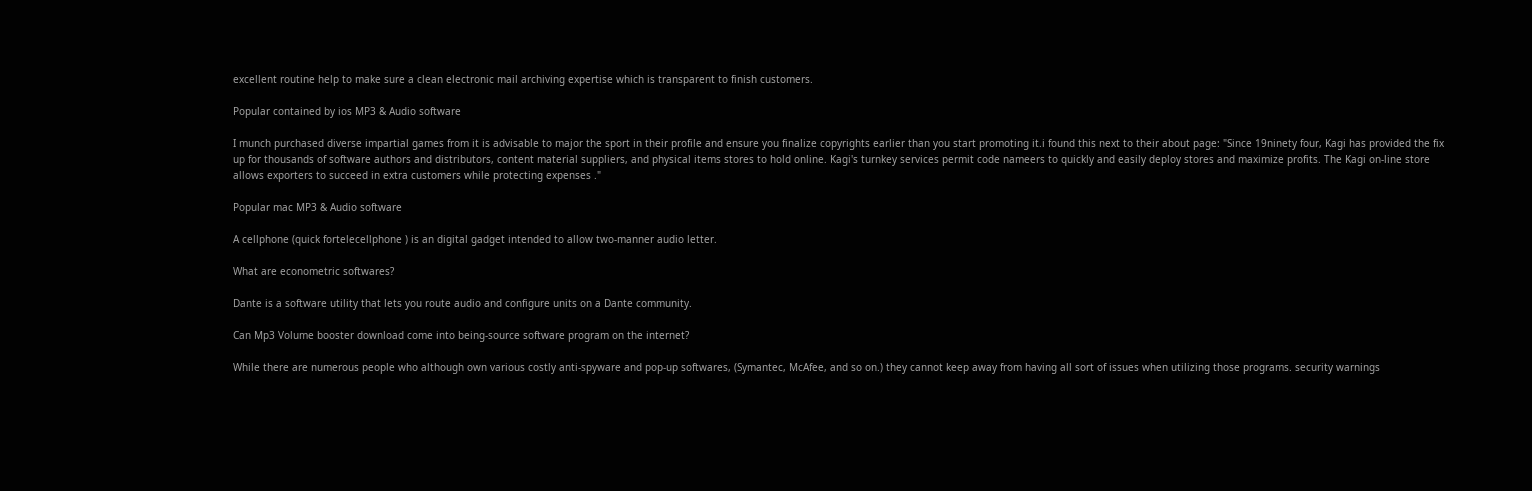excellent routine help to make sure a clean electronic mail archiving expertise which is transparent to finish customers.

Popular contained by ios MP3 & Audio software

I munch purchased diverse impartial games from it is advisable to major the sport in their profile and ensure you finalize copyrights earlier than you start promoting it.i found this next to their about page: "Since 19ninety four, Kagi has provided the fix up for thousands of software authors and distributors, content material suppliers, and physical items stores to hold online. Kagi's turnkey services permit code nameers to quickly and easily deploy stores and maximize profits. The Kagi on-line store allows exporters to succeed in extra customers while protecting expenses ."

Popular mac MP3 & Audio software

A cellphone (quick fortelecellphone ) is an digital gadget intended to allow two-manner audio letter.

What are econometric softwares?

Dante is a software utility that lets you route audio and configure units on a Dante community.

Can Mp3 Volume booster download come into being-source software program on the internet?

While there are numerous people who although own various costly anti-spyware and pop-up softwares, (Symantec, McAfee, and so on.) they cannot keep away from having all sort of issues when utilizing those programs. security warnings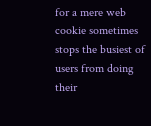for a mere web cookie sometimes stops the busiest of users from doing their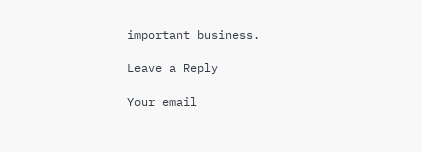important business.

Leave a Reply

Your email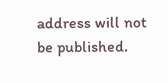address will not be published.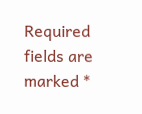Required fields are marked *